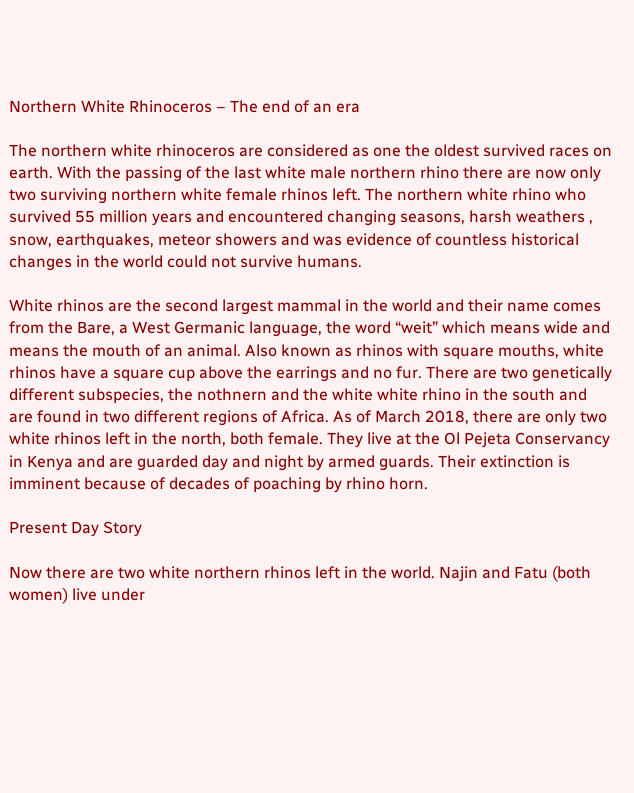Northern White Rhinoceros – The end of an era

The northern white rhinoceros are considered as one the oldest survived races on earth. With the passing of the last white male northern rhino there are now only two surviving northern white female rhinos left. The northern white rhino who survived 55 million years and encountered changing seasons, harsh weathers , snow, earthquakes, meteor showers and was evidence of countless historical changes in the world could not survive humans.

White rhinos are the second largest mammal in the world and their name comes from the Bare, a West Germanic language, the word “weit” which means wide and means the mouth of an animal. Also known as rhinos with square mouths, white rhinos have a square cup above the earrings and no fur. There are two genetically different subspecies, the nothnern and the white white rhino in the south and are found in two different regions of Africa. As of March 2018, there are only two white rhinos left in the north, both female. They live at the Ol Pejeta Conservancy in Kenya and are guarded day and night by armed guards. Their extinction is imminent because of decades of poaching by rhino horn.

Present Day Story

Now there are two white northern rhinos left in the world. Najin and Fatu (both women) live under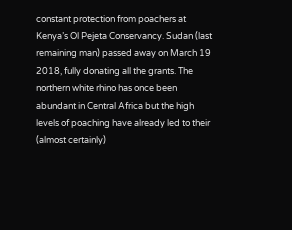constant protection from poachers at Kenya’s Ol Pejeta Conservancy. Sudan (last remaining man) passed away on March 19 2018, fully donating all the grants. The northern white rhino has once been abundant in Central Africa but the high levels of poaching have already led to their (almost certainly)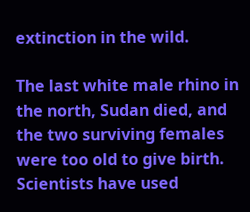extinction in the wild.

The last white male rhino in the north, Sudan died, and the two surviving females were too old to give birth. Scientists have used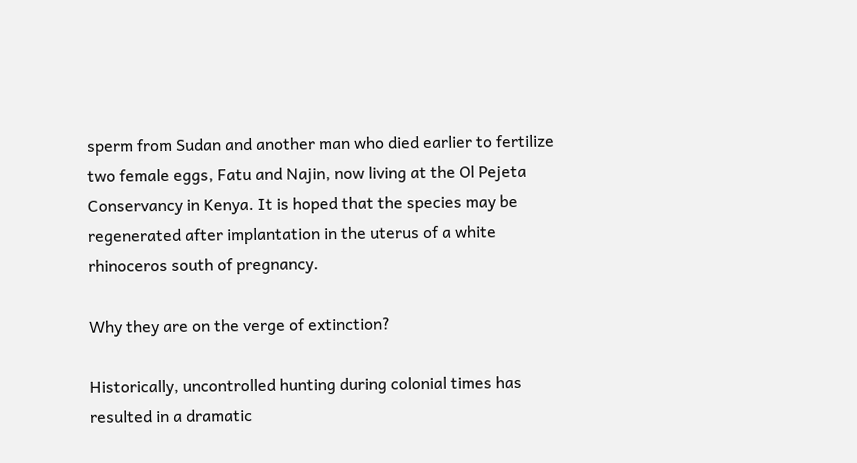sperm from Sudan and another man who died earlier to fertilize two female eggs, Fatu and Najin, now living at the Ol Pejeta Conservancy in Kenya. It is hoped that the species may be regenerated after implantation in the uterus of a white rhinoceros south of pregnancy.

Why they are on the verge of extinction?

Historically, uncontrolled hunting during colonial times has resulted in a dramatic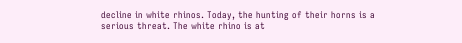decline in white rhinos. Today, the hunting of their horns is a serious threat. The white rhino is at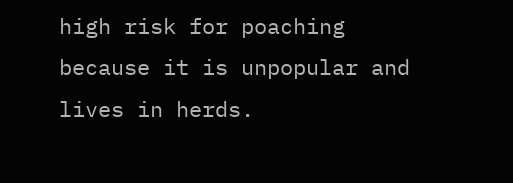high risk for poaching because it is unpopular and lives in herds.